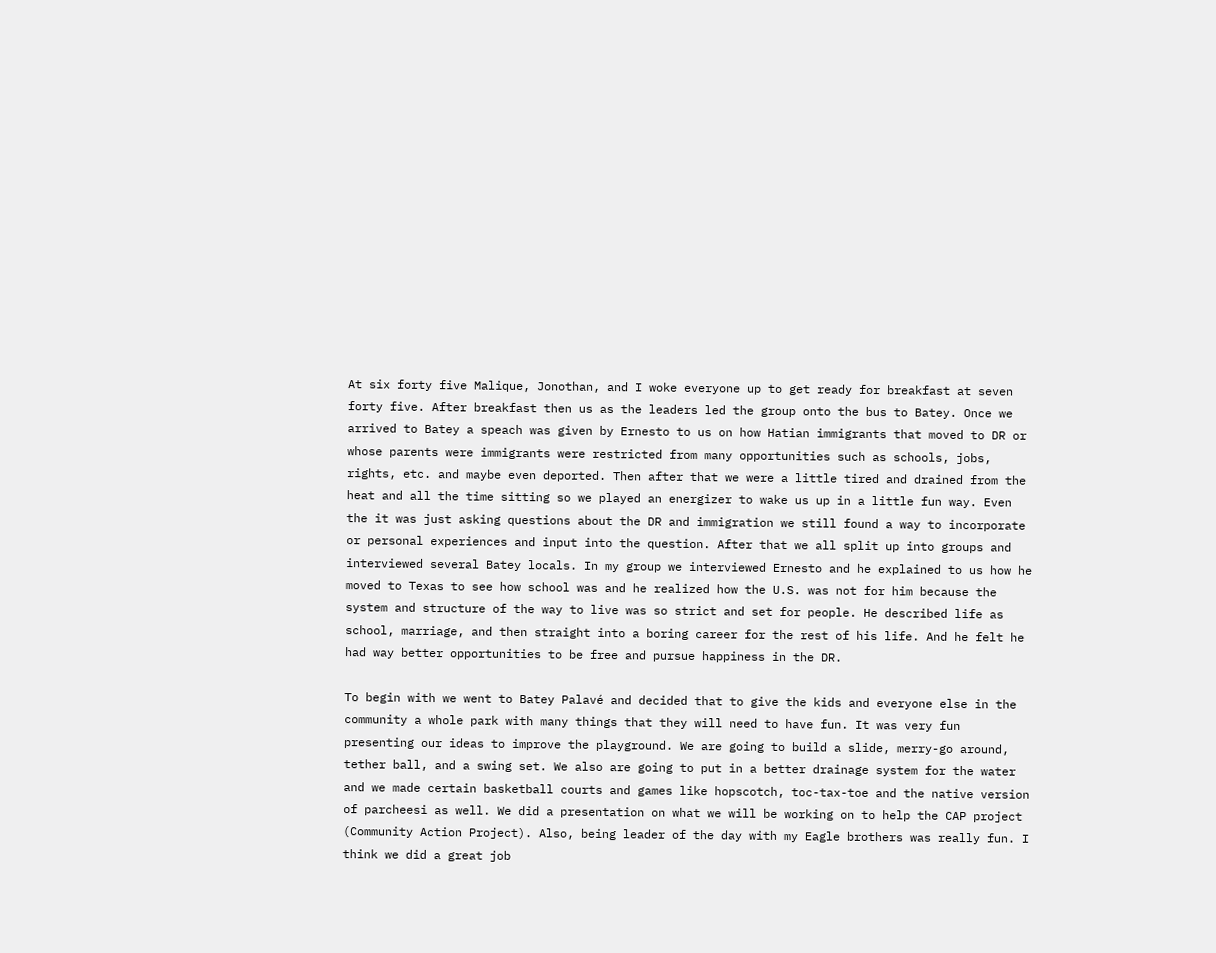At six forty five Malique, Jonothan, and I woke everyone up to get ready for breakfast at seven forty five. After breakfast then us as the leaders led the group onto the bus to Batey. Once we arrived to Batey a speach was given by Ernesto to us on how Hatian immigrants that moved to DR or whose parents were immigrants were restricted from many opportunities such as schools, jobs, rights, etc. and maybe even deported. Then after that we were a little tired and drained from the heat and all the time sitting so we played an energizer to wake us up in a little fun way. Even the it was just asking questions about the DR and immigration we still found a way to incorporate or personal experiences and input into the question. After that we all split up into groups and interviewed several Batey locals. In my group we interviewed Ernesto and he explained to us how he moved to Texas to see how school was and he realized how the U.S. was not for him because the system and structure of the way to live was so strict and set for people. He described life as school, marriage, and then straight into a boring career for the rest of his life. And he felt he had way better opportunities to be free and pursue happiness in the DR.

To begin with we went to Batey Palavé and decided that to give the kids and everyone else in the community a whole park with many things that they will need to have fun. It was very fun presenting our ideas to improve the playground. We are going to build a slide, merry-go around, tether ball, and a swing set. We also are going to put in a better drainage system for the water and we made certain basketball courts and games like hopscotch, toc-tax-toe and the native version of parcheesi as well. We did a presentation on what we will be working on to help the CAP project (Community Action Project). Also, being leader of the day with my Eagle brothers was really fun. I think we did a great job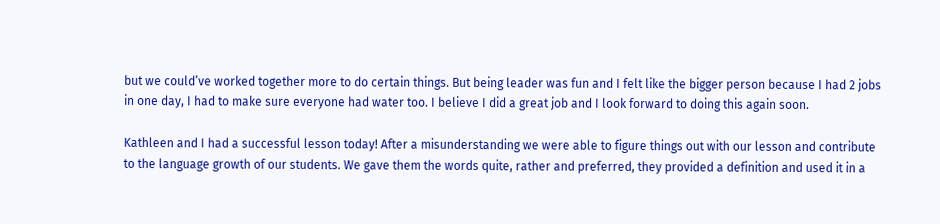but we could’ve worked together more to do certain things. But being leader was fun and I felt like the bigger person because I had 2 jobs in one day, I had to make sure everyone had water too. I believe I did a great job and I look forward to doing this again soon.

Kathleen and I had a successful lesson today! After a misunderstanding we were able to figure things out with our lesson and contribute to the language growth of our students. We gave them the words quite, rather and preferred, they provided a definition and used it in a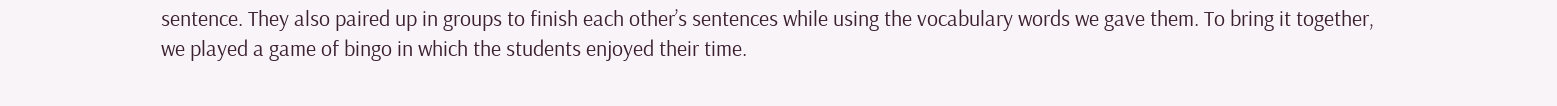sentence. They also paired up in groups to finish each other’s sentences while using the vocabulary words we gave them. To bring it together, we played a game of bingo in which the students enjoyed their time.